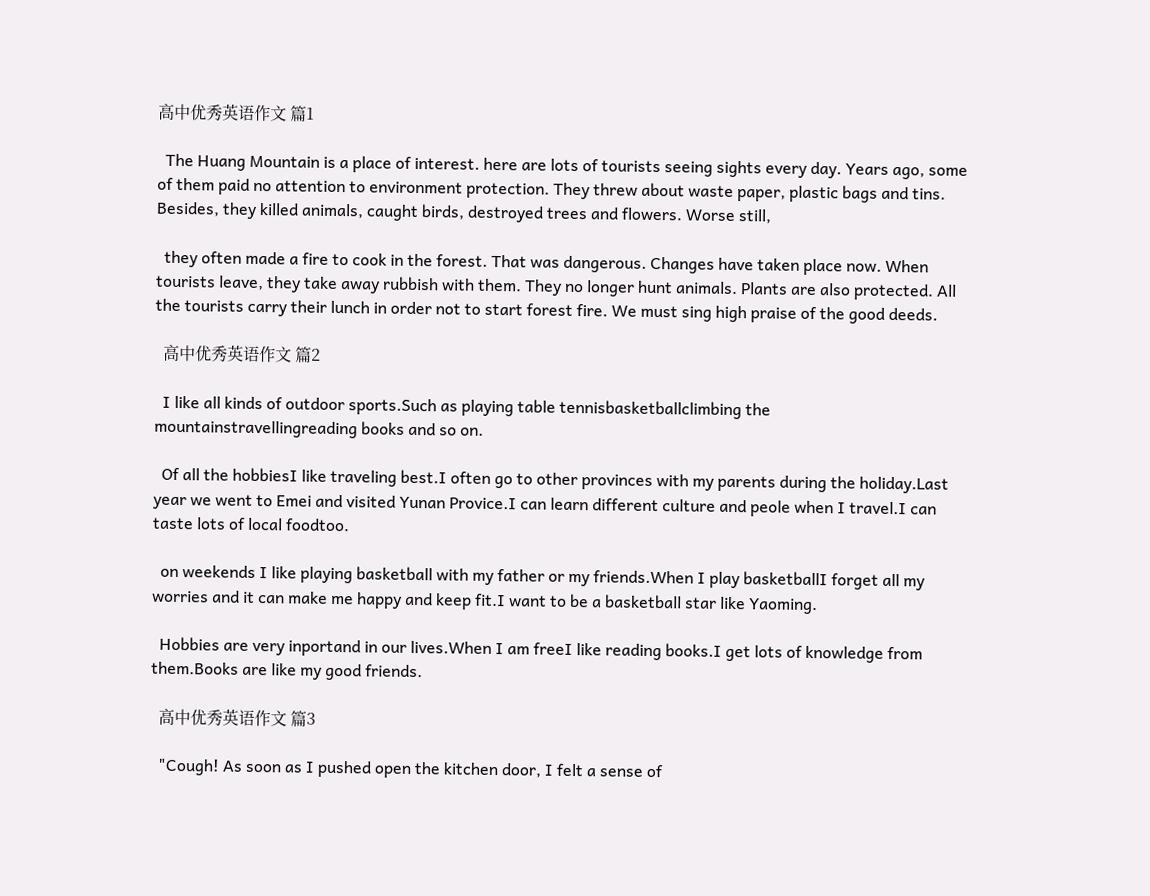高中优秀英语作文 篇1

  The Huang Mountain is a place of interest. here are lots of tourists seeing sights every day. Years ago, some of them paid no attention to environment protection. They threw about waste paper, plastic bags and tins. Besides, they killed animals, caught birds, destroyed trees and flowers. Worse still,

  they often made a fire to cook in the forest. That was dangerous. Changes have taken place now. When tourists leave, they take away rubbish with them. They no longer hunt animals. Plants are also protected. All the tourists carry their lunch in order not to start forest fire. We must sing high praise of the good deeds.

  高中优秀英语作文 篇2

  I like all kinds of outdoor sports.Such as playing table tennisbasketballclimbing the mountainstravellingreading books and so on.

  Of all the hobbiesI like traveling best.I often go to other provinces with my parents during the holiday.Last year we went to Emei and visited Yunan Provice.I can learn different culture and peole when I travel.I can taste lots of local foodtoo.

  on weekends I like playing basketball with my father or my friends.When I play basketballI forget all my worries and it can make me happy and keep fit.I want to be a basketball star like Yaoming.

  Hobbies are very inportand in our lives.When I am freeI like reading books.I get lots of knowledge from them.Books are like my good friends.

  高中优秀英语作文 篇3

  "Cough! As soon as I pushed open the kitchen door, I felt a sense of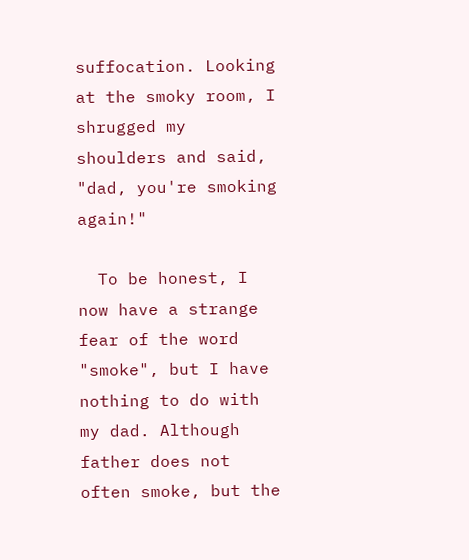suffocation. Looking at the smoky room, I shrugged my shoulders and said, "dad, you're smoking again!"

  To be honest, I now have a strange fear of the word "smoke", but I have nothing to do with my dad. Although father does not often smoke, but the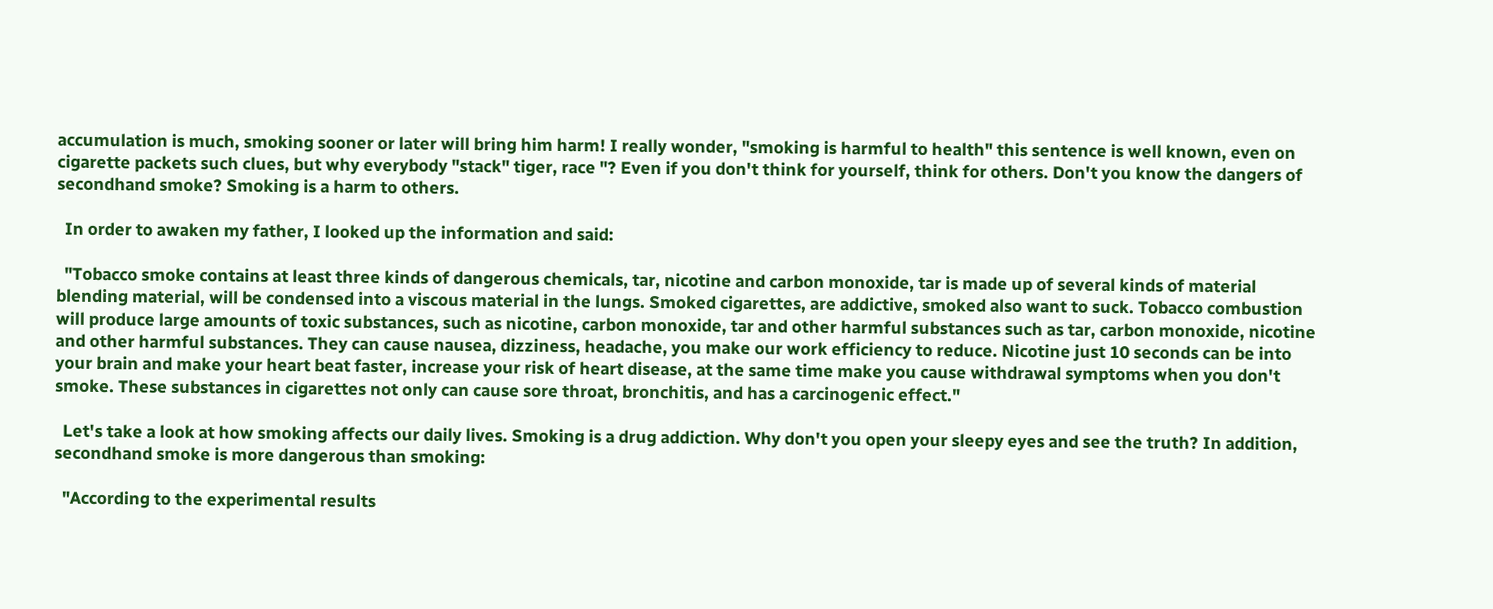accumulation is much, smoking sooner or later will bring him harm! I really wonder, "smoking is harmful to health" this sentence is well known, even on cigarette packets such clues, but why everybody "stack" tiger, race "? Even if you don't think for yourself, think for others. Don't you know the dangers of secondhand smoke? Smoking is a harm to others.

  In order to awaken my father, I looked up the information and said:

  "Tobacco smoke contains at least three kinds of dangerous chemicals, tar, nicotine and carbon monoxide, tar is made up of several kinds of material blending material, will be condensed into a viscous material in the lungs. Smoked cigarettes, are addictive, smoked also want to suck. Tobacco combustion will produce large amounts of toxic substances, such as nicotine, carbon monoxide, tar and other harmful substances such as tar, carbon monoxide, nicotine and other harmful substances. They can cause nausea, dizziness, headache, you make our work efficiency to reduce. Nicotine just 10 seconds can be into your brain and make your heart beat faster, increase your risk of heart disease, at the same time make you cause withdrawal symptoms when you don't smoke. These substances in cigarettes not only can cause sore throat, bronchitis, and has a carcinogenic effect."

  Let's take a look at how smoking affects our daily lives. Smoking is a drug addiction. Why don't you open your sleepy eyes and see the truth? In addition, secondhand smoke is more dangerous than smoking:

  "According to the experimental results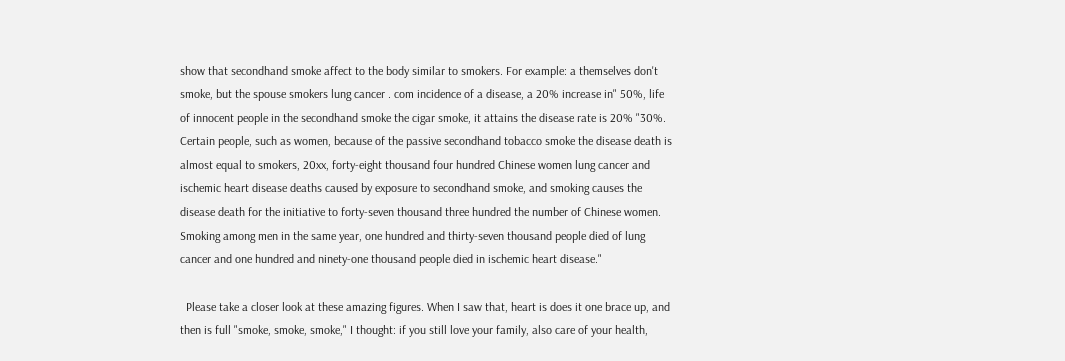show that secondhand smoke affect to the body similar to smokers. For example: a themselves don't smoke, but the spouse smokers lung cancer . com incidence of a disease, a 20% increase in" 50%, life of innocent people in the secondhand smoke the cigar smoke, it attains the disease rate is 20% "30%. Certain people, such as women, because of the passive secondhand tobacco smoke the disease death is almost equal to smokers, 20xx, forty-eight thousand four hundred Chinese women lung cancer and ischemic heart disease deaths caused by exposure to secondhand smoke, and smoking causes the disease death for the initiative to forty-seven thousand three hundred the number of Chinese women. Smoking among men in the same year, one hundred and thirty-seven thousand people died of lung cancer and one hundred and ninety-one thousand people died in ischemic heart disease."

  Please take a closer look at these amazing figures. When I saw that, heart is does it one brace up, and then is full "smoke, smoke, smoke," I thought: if you still love your family, also care of your health,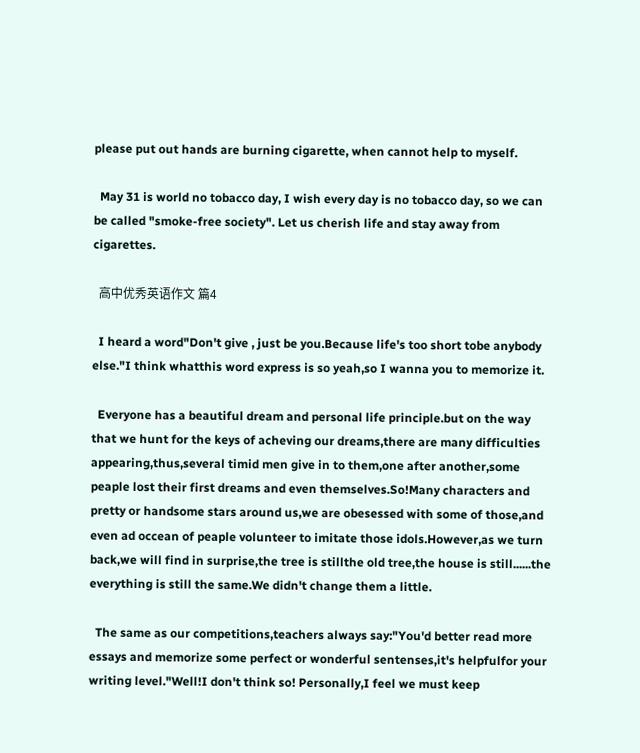please put out hands are burning cigarette, when cannot help to myself.

  May 31 is world no tobacco day, I wish every day is no tobacco day, so we can be called "smoke-free society". Let us cherish life and stay away from cigarettes.

  高中优秀英语作文 篇4

  I heard a word"Don't give , just be you.Because life's too short tobe anybody else."I think whatthis word express is so yeah,so I wanna you to memorize it.

  Everyone has a beautiful dream and personal life principle.but on the way that we hunt for the keys of acheving our dreams,there are many difficulties appearing,thus,several timid men give in to them,one after another,some peaple lost their first dreams and even themselves.So!Many characters and pretty or handsome stars around us,we are obesessed with some of those,and even ad occean of peaple volunteer to imitate those idols.However,as we turn back,we will find in surprise,the tree is stillthe old tree,the house is still......the everything is still the same.We didn't change them a little.

  The same as our competitions,teachers always say:"You'd better read more essays and memorize some perfect or wonderful sentenses,it's helpfulfor your writing level."Well!I don't think so! Personally,I feel we must keep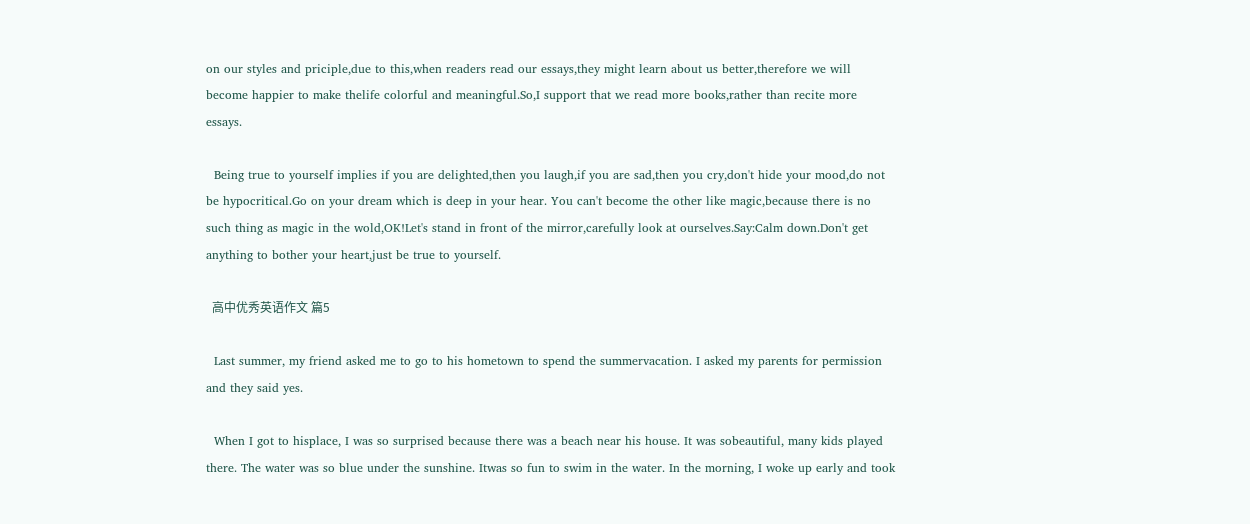on our styles and priciple,due to this,when readers read our essays,they might learn about us better,therefore we will become happier to make thelife colorful and meaningful.So,I support that we read more books,rather than recite more essays.

  Being true to yourself implies if you are delighted,then you laugh,if you are sad,then you cry,don't hide your mood,do not be hypocritical.Go on your dream which is deep in your hear. You can't become the other like magic,because there is no such thing as magic in the wold,OK!Let's stand in front of the mirror,carefully look at ourselves.Say:Calm down.Don't get anything to bother your heart,just be true to yourself.

  高中优秀英语作文 篇5

  Last summer, my friend asked me to go to his hometown to spend the summervacation. I asked my parents for permission and they said yes.

  When I got to hisplace, I was so surprised because there was a beach near his house. It was sobeautiful, many kids played there. The water was so blue under the sunshine. Itwas so fun to swim in the water. In the morning, I woke up early and took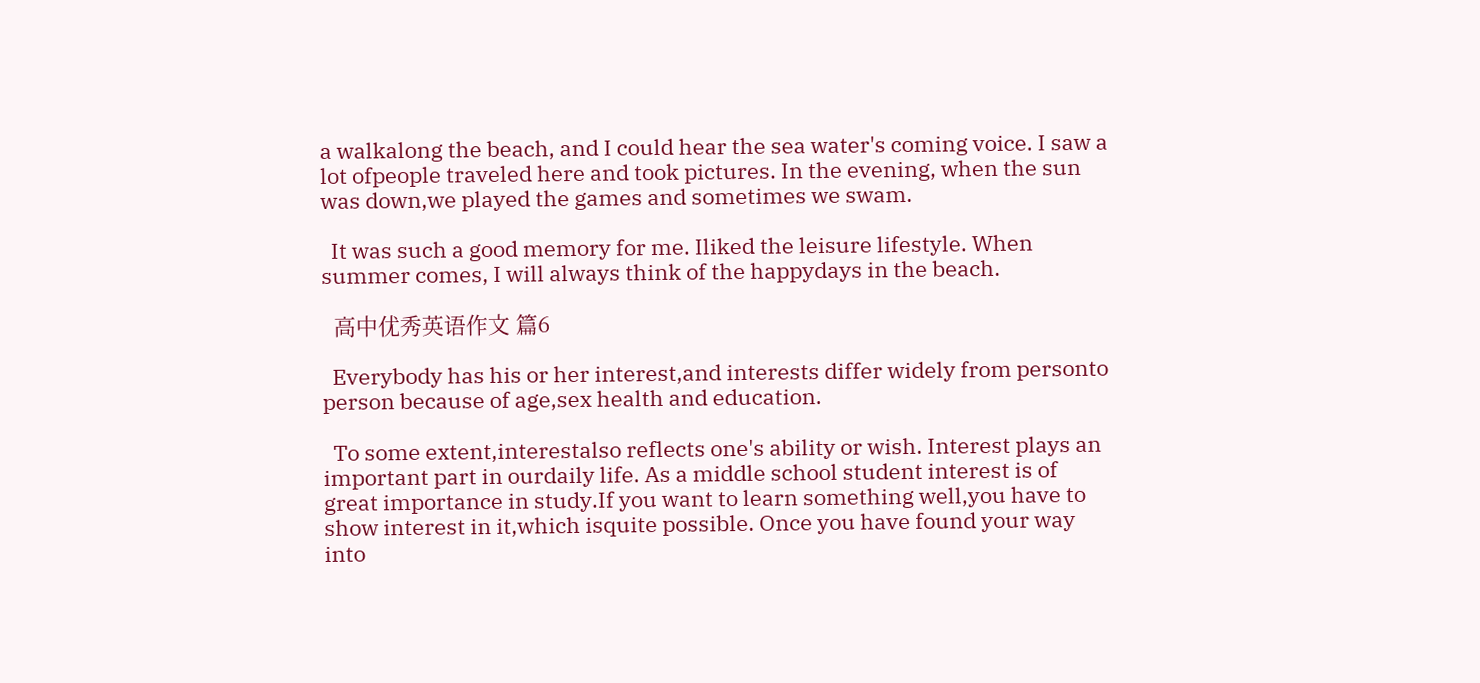a walkalong the beach, and I could hear the sea water's coming voice. I saw a lot ofpeople traveled here and took pictures. In the evening, when the sun was down,we played the games and sometimes we swam.

  It was such a good memory for me. Iliked the leisure lifestyle. When summer comes, I will always think of the happydays in the beach.

  高中优秀英语作文 篇6

  Everybody has his or her interest,and interests differ widely from personto person because of age,sex health and education.

  To some extent,interestalso reflects one's ability or wish. Interest plays an important part in ourdaily life. As a middle school student interest is of great importance in study.If you want to learn something well,you have to show interest in it,which isquite possible. Once you have found your way into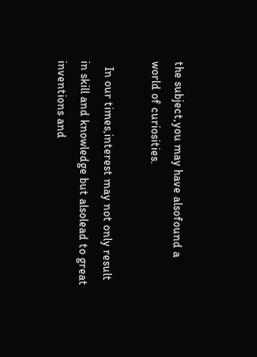the subject,you may have alsofound a world of curiosities.

  In our times,interest may not only result in skill and knowledge but alsolead to great inventions and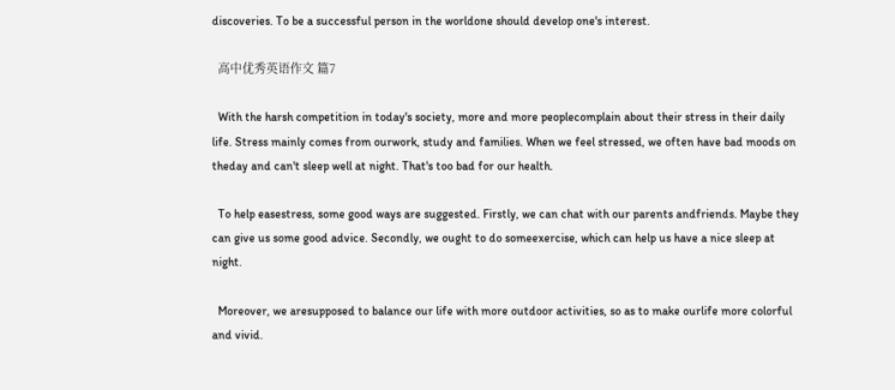discoveries. To be a successful person in the worldone should develop one's interest.

  高中优秀英语作文 篇7

  With the harsh competition in today's society, more and more peoplecomplain about their stress in their daily life. Stress mainly comes from ourwork, study and families. When we feel stressed, we often have bad moods on theday and can't sleep well at night. That's too bad for our health.

  To help easestress, some good ways are suggested. Firstly, we can chat with our parents andfriends. Maybe they can give us some good advice. Secondly, we ought to do someexercise, which can help us have a nice sleep at night.

  Moreover, we aresupposed to balance our life with more outdoor activities, so as to make ourlife more colorful and vivid.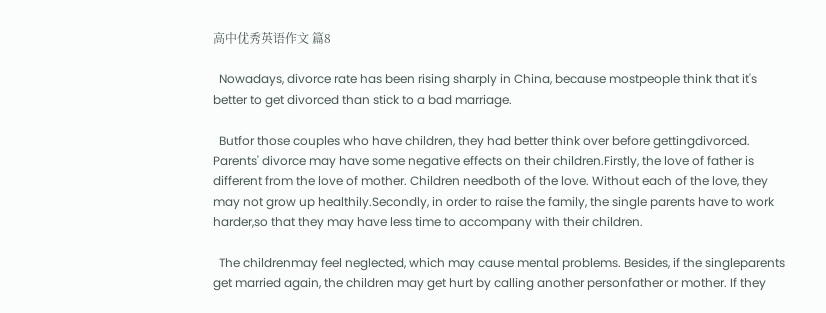高中优秀英语作文 篇8

  Nowadays, divorce rate has been rising sharply in China, because mostpeople think that it's better to get divorced than stick to a bad marriage.

  Butfor those couples who have children, they had better think over before gettingdivorced. Parents' divorce may have some negative effects on their children.Firstly, the love of father is different from the love of mother. Children needboth of the love. Without each of the love, they may not grow up healthily.Secondly, in order to raise the family, the single parents have to work harder,so that they may have less time to accompany with their children.

  The childrenmay feel neglected, which may cause mental problems. Besides, if the singleparents get married again, the children may get hurt by calling another personfather or mother. If they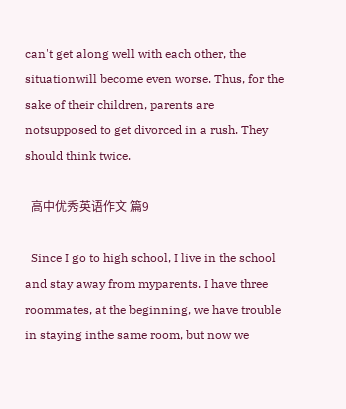can't get along well with each other, the situationwill become even worse. Thus, for the sake of their children, parents are notsupposed to get divorced in a rush. They should think twice.

  高中优秀英语作文 篇9

  Since I go to high school, I live in the school and stay away from myparents. I have three roommates, at the beginning, we have trouble in staying inthe same room, but now we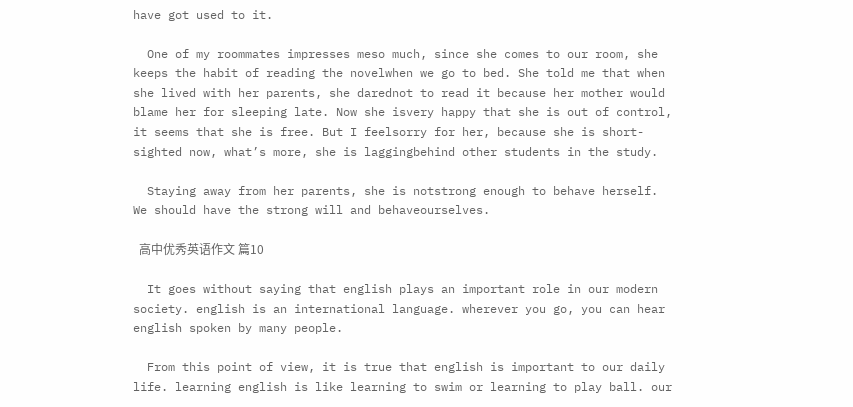have got used to it.

  One of my roommates impresses meso much, since she comes to our room, she keeps the habit of reading the novelwhen we go to bed. She told me that when she lived with her parents, she darednot to read it because her mother would blame her for sleeping late. Now she isvery happy that she is out of control, it seems that she is free. But I feelsorry for her, because she is short-sighted now, what’s more, she is laggingbehind other students in the study.

  Staying away from her parents, she is notstrong enough to behave herself. We should have the strong will and behaveourselves.

  高中优秀英语作文 篇10

  It goes without saying that english plays an important role in our modern society. english is an international language. wherever you go, you can hear english spoken by many people.

  From this point of view, it is true that english is important to our daily life. learning english is like learning to swim or learning to play ball. our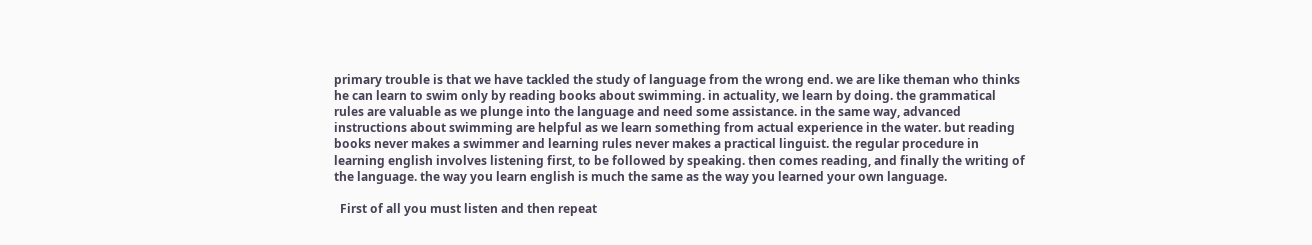primary trouble is that we have tackled the study of language from the wrong end. we are like theman who thinks he can learn to swim only by reading books about swimming. in actuality, we learn by doing. the grammatical rules are valuable as we plunge into the language and need some assistance. in the same way, advanced instructions about swimming are helpful as we learn something from actual experience in the water. but reading books never makes a swimmer and learning rules never makes a practical linguist. the regular procedure in learning english involves listening first, to be followed by speaking. then comes reading, and finally the writing of the language. the way you learn english is much the same as the way you learned your own language.

  First of all you must listen and then repeat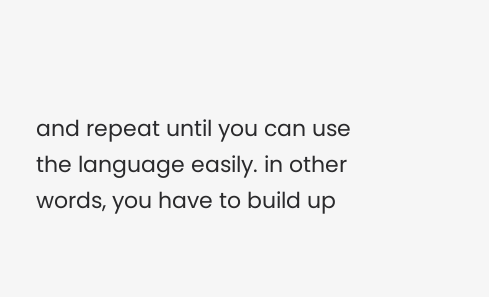and repeat until you can use the language easily. in other words, you have to build up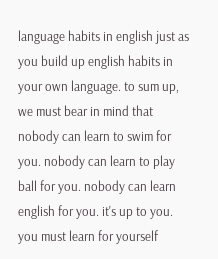language habits in english just as you build up english habits in your own language. to sum up, we must bear in mind that nobody can learn to swim for you. nobody can learn to play ball for you. nobody can learn english for you. it's up to you. you must learn for yourself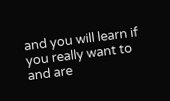and you will learn if you really want to and are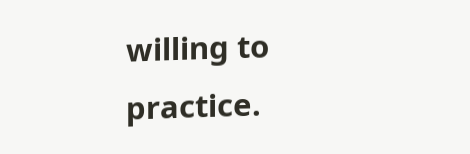willing to practice.